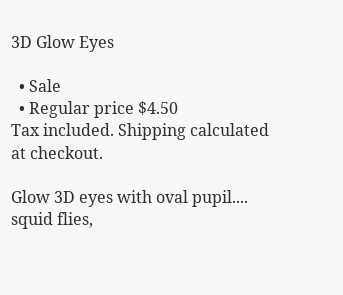3D Glow Eyes

  • Sale
  • Regular price $4.50
Tax included. Shipping calculated at checkout.

Glow 3D eyes with oval pupil.... squid flies,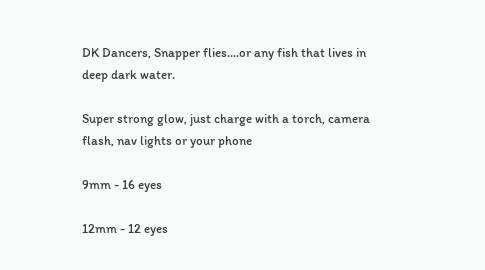DK Dancers, Snapper flies....or any fish that lives in deep dark water.

Super strong glow, just charge with a torch, camera flash, nav lights or your phone

9mm - 16 eyes

12mm - 12 eyes